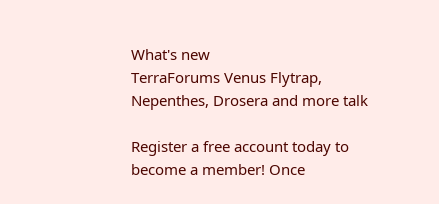What's new
TerraForums Venus Flytrap, Nepenthes, Drosera and more talk

Register a free account today to become a member! Once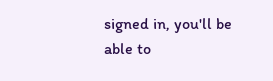signed in, you'll be able to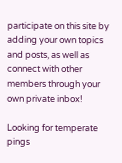participate on this site by adding your own topics and posts, as well as connect with other members through your own private inbox!

Looking for temperate pings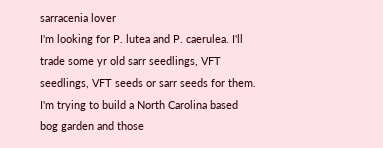sarracenia lover
I'm looking for P. lutea and P. caerulea. I'll trade some yr old sarr seedlings, VFT seedlings, VFT seeds or sarr seeds for them. I'm trying to build a North Carolina based bog garden and those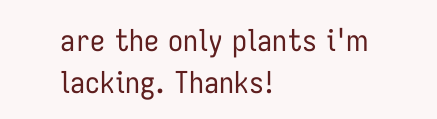are the only plants i'm lacking. Thanks!